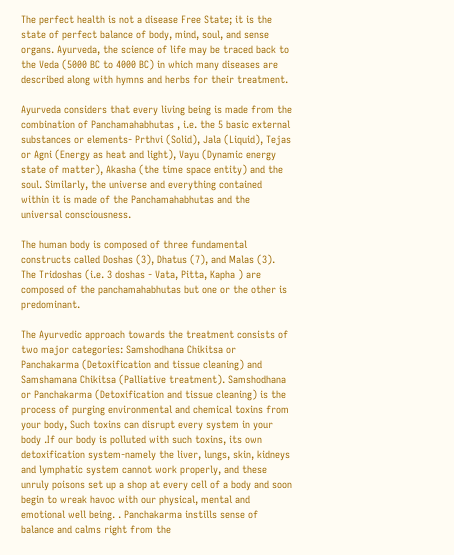The perfect health is not a disease Free State; it is the state of perfect balance of body, mind, soul, and sense organs. Ayurveda, the science of life may be traced back to the Veda (5000 BC to 4000 BC) in which many diseases are described along with hymns and herbs for their treatment.

Ayurveda considers that every living being is made from the combination of Panchamahabhutas , i.e. the 5 basic external substances or elements- Prthvi (Solid), Jala (Liquid), Tejas or Agni (Energy as heat and light), Vayu (Dynamic energy state of matter), Akasha (the time space entity) and the soul. Similarly, the universe and everything contained within it is made of the Panchamahabhutas and the universal consciousness.

The human body is composed of three fundamental constructs called Doshas (3), Dhatus (7), and Malas (3). The Tridoshas (i.e. 3 doshas - Vata, Pitta, Kapha ) are composed of the panchamahabhutas but one or the other is predominant.

The Ayurvedic approach towards the treatment consists of two major categories: Samshodhana Chikitsa or Panchakarma (Detoxification and tissue cleaning) and Samshamana Chikitsa (Palliative treatment). Samshodhana or Panchakarma (Detoxification and tissue cleaning) is the process of purging environmental and chemical toxins from your body, Such toxins can disrupt every system in your body .If our body is polluted with such toxins, its own detoxification system-namely the liver, lungs, skin, kidneys and lymphatic system cannot work properly, and these unruly poisons set up a shop at every cell of a body and soon begin to wreak havoc with our physical, mental and emotional well being. . Panchakarma instills sense of balance and calms right from the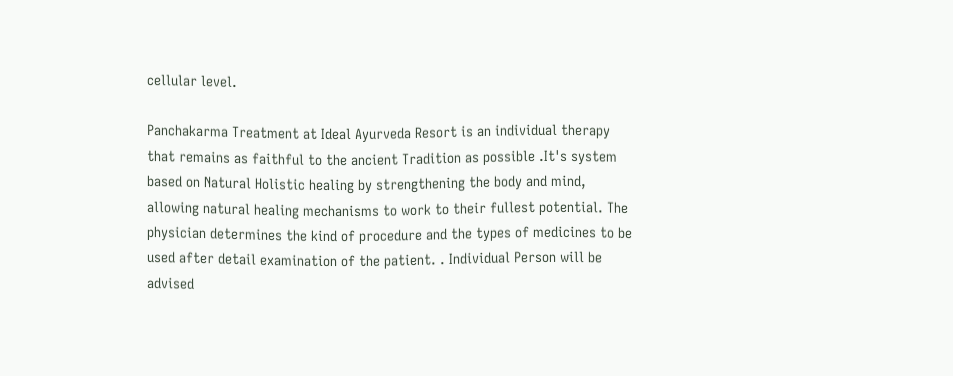cellular level.

Panchakarma Treatment at Ideal Ayurveda Resort is an individual therapy that remains as faithful to the ancient Tradition as possible .It's system based on Natural Holistic healing by strengthening the body and mind, allowing natural healing mechanisms to work to their fullest potential. The physician determines the kind of procedure and the types of medicines to be used after detail examination of the patient. . Individual Person will be advised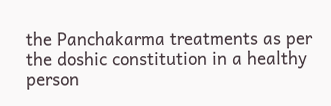the Panchakarma treatments as per the doshic constitution in a healthy person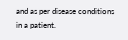and as per disease conditions in a patient.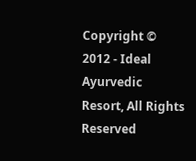Copyright © 2012 - Ideal Ayurvedic Resort, All Rights Reserved